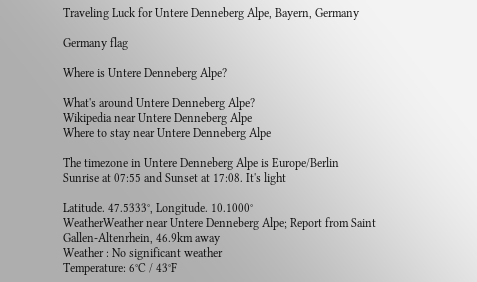Traveling Luck for Untere Denneberg Alpe, Bayern, Germany

Germany flag

Where is Untere Denneberg Alpe?

What's around Untere Denneberg Alpe?
Wikipedia near Untere Denneberg Alpe
Where to stay near Untere Denneberg Alpe

The timezone in Untere Denneberg Alpe is Europe/Berlin
Sunrise at 07:55 and Sunset at 17:08. It's light

Latitude. 47.5333°, Longitude. 10.1000°
WeatherWeather near Untere Denneberg Alpe; Report from Saint Gallen-Altenrhein, 46.9km away
Weather : No significant weather
Temperature: 6°C / 43°F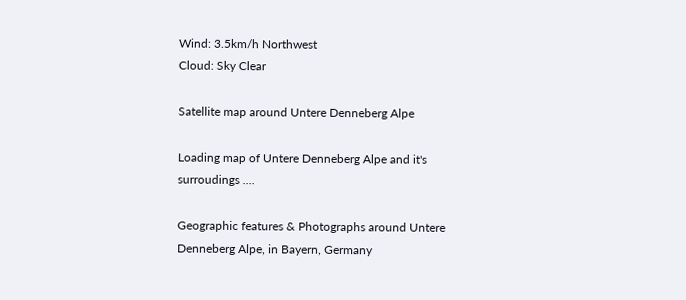Wind: 3.5km/h Northwest
Cloud: Sky Clear

Satellite map around Untere Denneberg Alpe

Loading map of Untere Denneberg Alpe and it's surroudings ....

Geographic features & Photographs around Untere Denneberg Alpe, in Bayern, Germany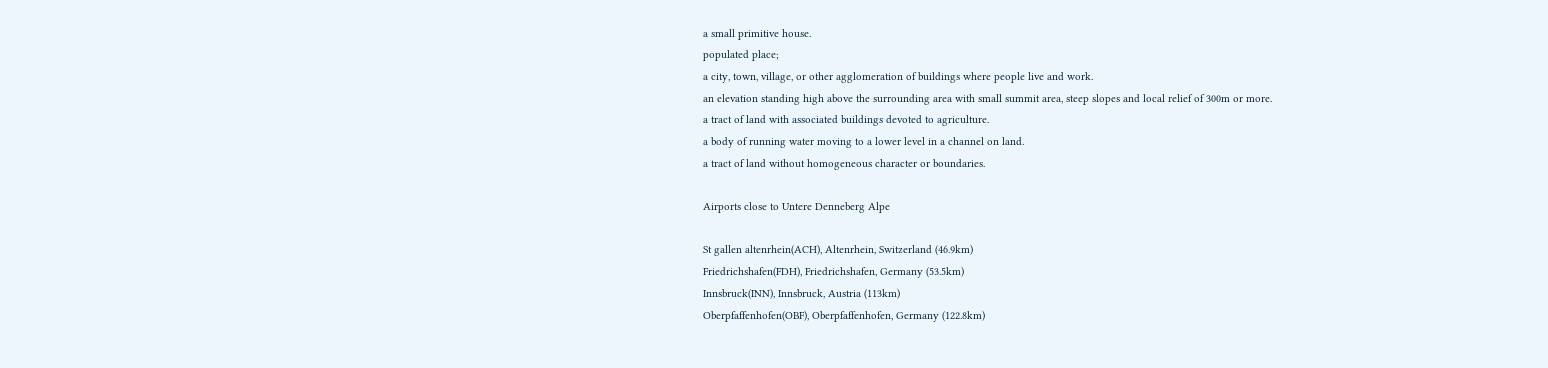a small primitive house.
populated place;
a city, town, village, or other agglomeration of buildings where people live and work.
an elevation standing high above the surrounding area with small summit area, steep slopes and local relief of 300m or more.
a tract of land with associated buildings devoted to agriculture.
a body of running water moving to a lower level in a channel on land.
a tract of land without homogeneous character or boundaries.

Airports close to Untere Denneberg Alpe

St gallen altenrhein(ACH), Altenrhein, Switzerland (46.9km)
Friedrichshafen(FDH), Friedrichshafen, Germany (53.5km)
Innsbruck(INN), Innsbruck, Austria (113km)
Oberpfaffenhofen(OBF), Oberpfaffenhofen, Germany (122.8km)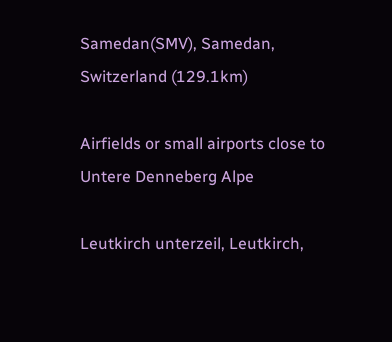Samedan(SMV), Samedan, Switzerland (129.1km)

Airfields or small airports close to Untere Denneberg Alpe

Leutkirch unterzeil, Leutkirch,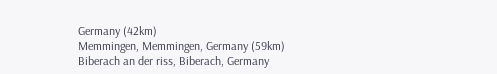Germany (42km)
Memmingen, Memmingen, Germany (59km)
Biberach an der riss, Biberach, Germany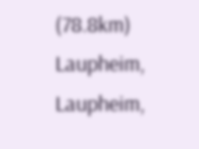(78.8km)
Laupheim, Laupheim,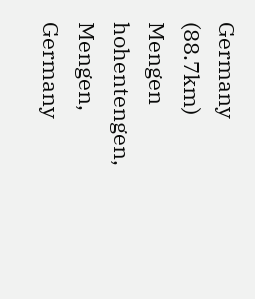Germany (88.7km)
Mengen hohentengen, Mengen, Germany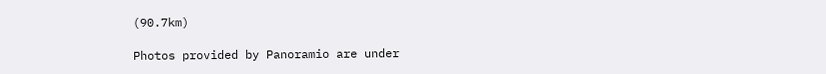(90.7km)

Photos provided by Panoramio are under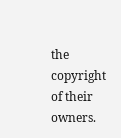the copyright of their owners.